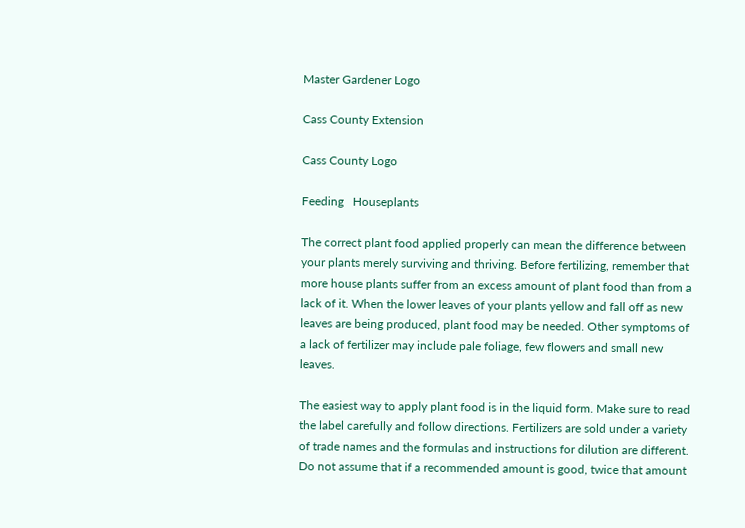Master Gardener Logo

Cass County Extension

Cass County Logo

Feeding   Houseplants

The correct plant food applied properly can mean the difference between your plants merely surviving and thriving. Before fertilizing, remember that more house plants suffer from an excess amount of plant food than from a lack of it. When the lower leaves of your plants yellow and fall off as new leaves are being produced, plant food may be needed. Other symptoms of a lack of fertilizer may include pale foliage, few flowers and small new leaves.

The easiest way to apply plant food is in the liquid form. Make sure to read the label carefully and follow directions. Fertilizers are sold under a variety of trade names and the formulas and instructions for dilution are different. Do not assume that if a recommended amount is good, twice that amount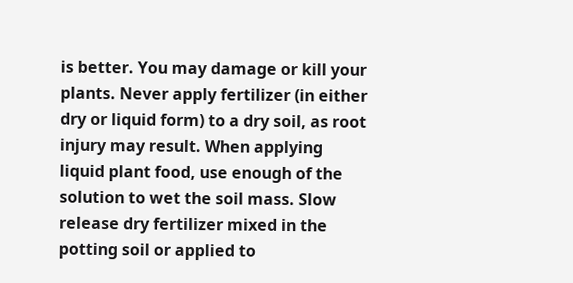is better. You may damage or kill your plants. Never apply fertilizer (in either dry or liquid form) to a dry soil, as root injury may result. When applying liquid plant food, use enough of the solution to wet the soil mass. Slow release dry fertilizer mixed in the potting soil or applied to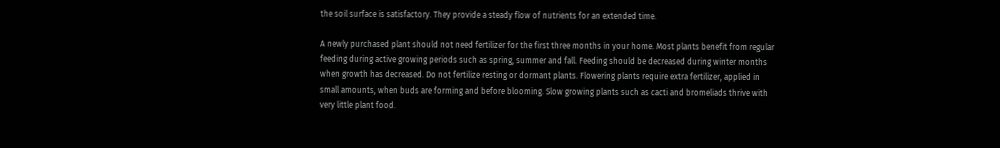the soil surface is satisfactory. They provide a steady flow of nutrients for an extended time.

A newly purchased plant should not need fertilizer for the first three months in your home. Most plants benefit from regular feeding during active growing periods such as spring, summer and fall. Feeding should be decreased during winter months when growth has decreased. Do not fertilize resting or dormant plants. Flowering plants require extra fertilizer, applied in small amounts, when buds are forming and before blooming. Slow growing plants such as cacti and bromeliads thrive with very little plant food.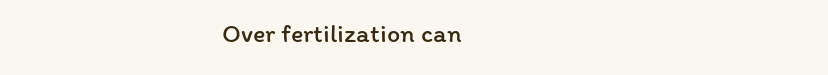Over fertilization can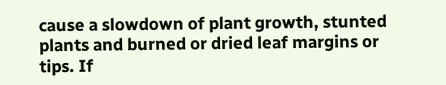cause a slowdown of plant growth, stunted plants and burned or dried leaf margins or tips. If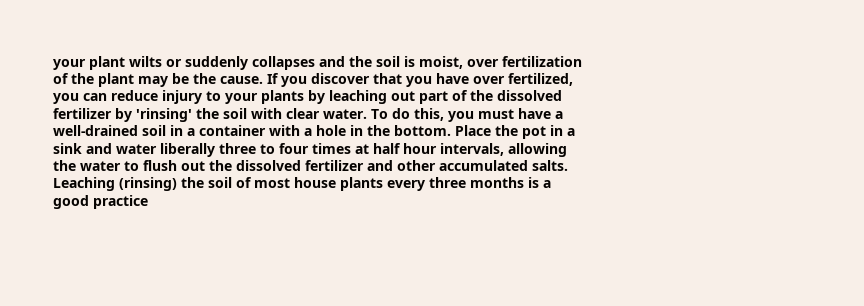your plant wilts or suddenly collapses and the soil is moist, over fertilization of the plant may be the cause. If you discover that you have over fertilized, you can reduce injury to your plants by leaching out part of the dissolved fertilizer by 'rinsing' the soil with clear water. To do this, you must have a well-drained soil in a container with a hole in the bottom. Place the pot in a sink and water liberally three to four times at half hour intervals, allowing the water to flush out the dissolved fertilizer and other accumulated salts. Leaching (rinsing) the soil of most house plants every three months is a good practice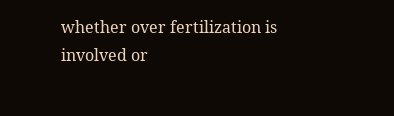whether over fertilization is involved or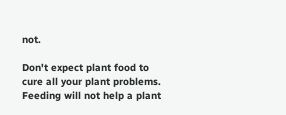not.

Don't expect plant food to cure all your plant problems. Feeding will not help a plant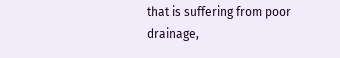that is suffering from poor drainage,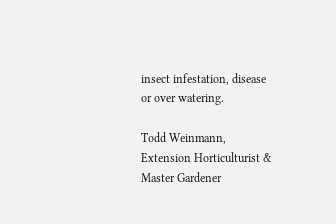insect infestation, disease or over watering.

Todd Weinmann, Extension Horticulturist & Master Gardener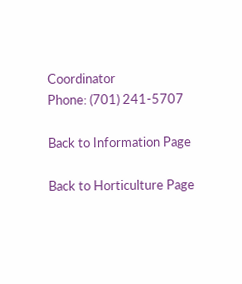Coordinator
Phone: (701) 241-5707

Back to Information Page

Back to Horticulture Page